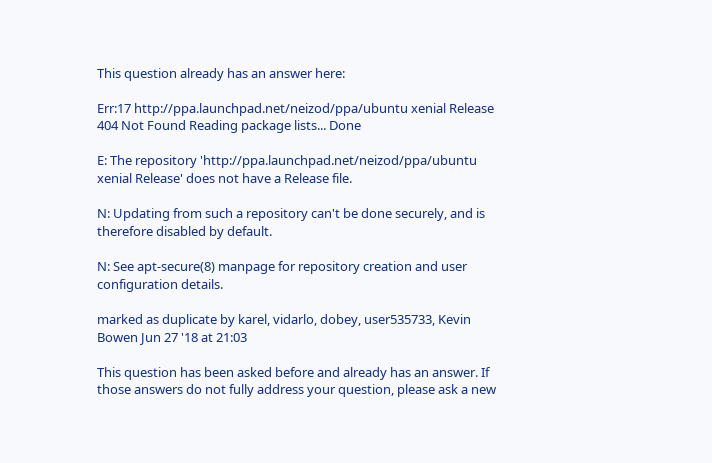This question already has an answer here:

Err:17 http://ppa.launchpad.net/neizod/ppa/ubuntu xenial Release
404 Not Found Reading package lists... Done

E: The repository 'http://ppa.launchpad.net/neizod/ppa/ubuntu xenial Release' does not have a Release file.

N: Updating from such a repository can't be done securely, and is therefore disabled by default.

N: See apt-secure(8) manpage for repository creation and user configuration details.

marked as duplicate by karel, vidarlo, dobey, user535733, Kevin Bowen Jun 27 '18 at 21:03

This question has been asked before and already has an answer. If those answers do not fully address your question, please ask a new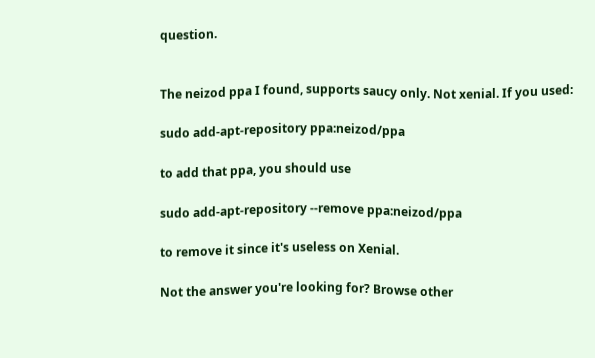question.


The neizod ppa I found, supports saucy only. Not xenial. If you used:

sudo add-apt-repository ppa:neizod/ppa

to add that ppa, you should use

sudo add-apt-repository --remove ppa:neizod/ppa

to remove it since it's useless on Xenial.

Not the answer you're looking for? Browse other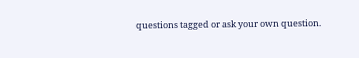questions tagged or ask your own question.